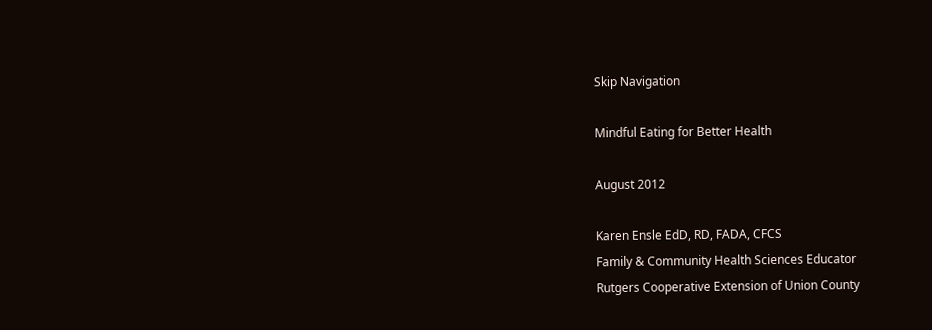Skip Navigation

Mindful Eating for Better Health

August 2012

Karen Ensle EdD, RD, FADA, CFCS
Family & Community Health Sciences Educator
Rutgers Cooperative Extension of Union County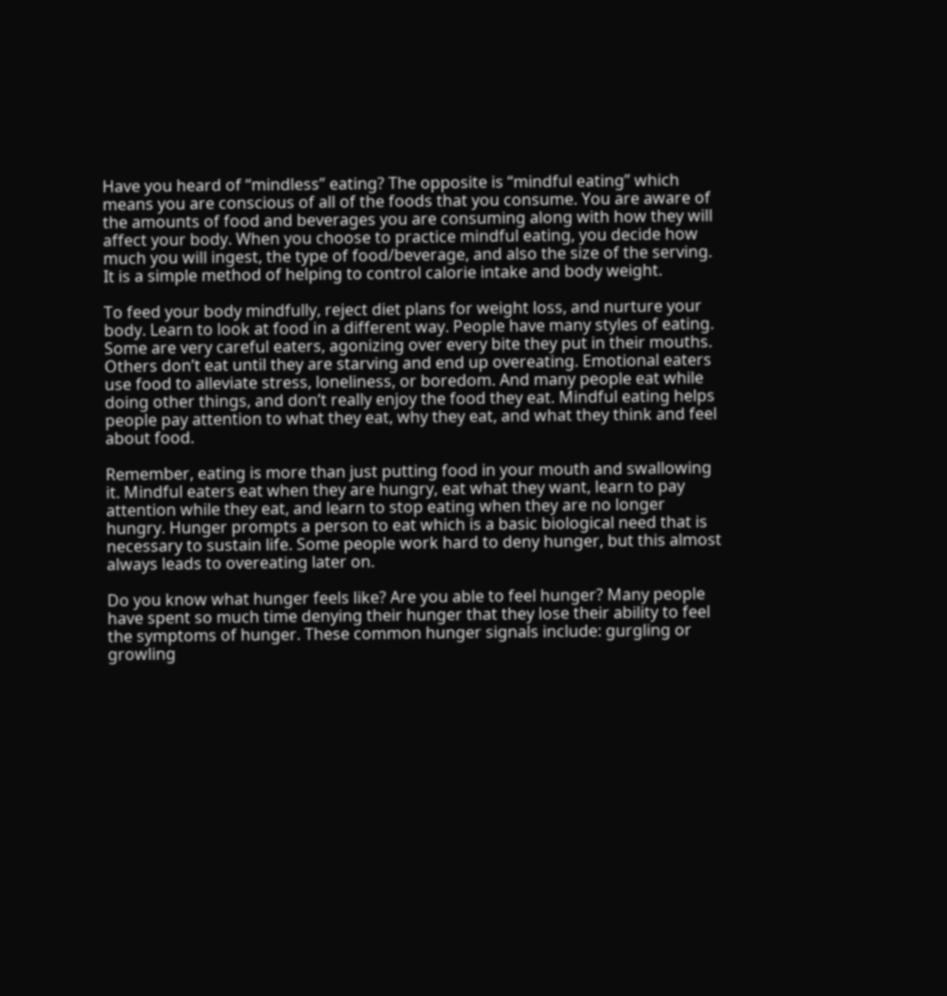Have you heard of “mindless” eating? The opposite is “mindful eating” which means you are conscious of all of the foods that you consume. You are aware of the amounts of food and beverages you are consuming along with how they will affect your body. When you choose to practice mindful eating, you decide how much you will ingest, the type of food/beverage, and also the size of the serving. It is a simple method of helping to control calorie intake and body weight.

To feed your body mindfully, reject diet plans for weight loss, and nurture your body. Learn to look at food in a different way. People have many styles of eating. Some are very careful eaters, agonizing over every bite they put in their mouths. Others don’t eat until they are starving and end up overeating. Emotional eaters use food to alleviate stress, loneliness, or boredom. And many people eat while doing other things, and don’t really enjoy the food they eat. Mindful eating helps people pay attention to what they eat, why they eat, and what they think and feel about food.

Remember, eating is more than just putting food in your mouth and swallowing it. Mindful eaters eat when they are hungry, eat what they want, learn to pay attention while they eat, and learn to stop eating when they are no longer hungry. Hunger prompts a person to eat which is a basic biological need that is necessary to sustain life. Some people work hard to deny hunger, but this almost always leads to overeating later on.

Do you know what hunger feels like? Are you able to feel hunger? Many people have spent so much time denying their hunger that they lose their ability to feel the symptoms of hunger. These common hunger signals include: gurgling or growling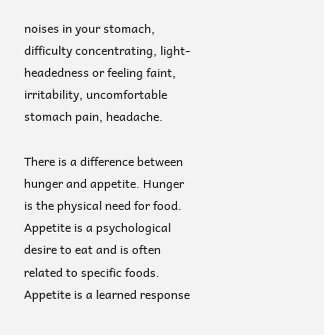noises in your stomach, difficulty concentrating, light-headedness or feeling faint, irritability, uncomfortable stomach pain, headache.

There is a difference between hunger and appetite. Hunger is the physical need for food. Appetite is a psychological desire to eat and is often related to specific foods. Appetite is a learned response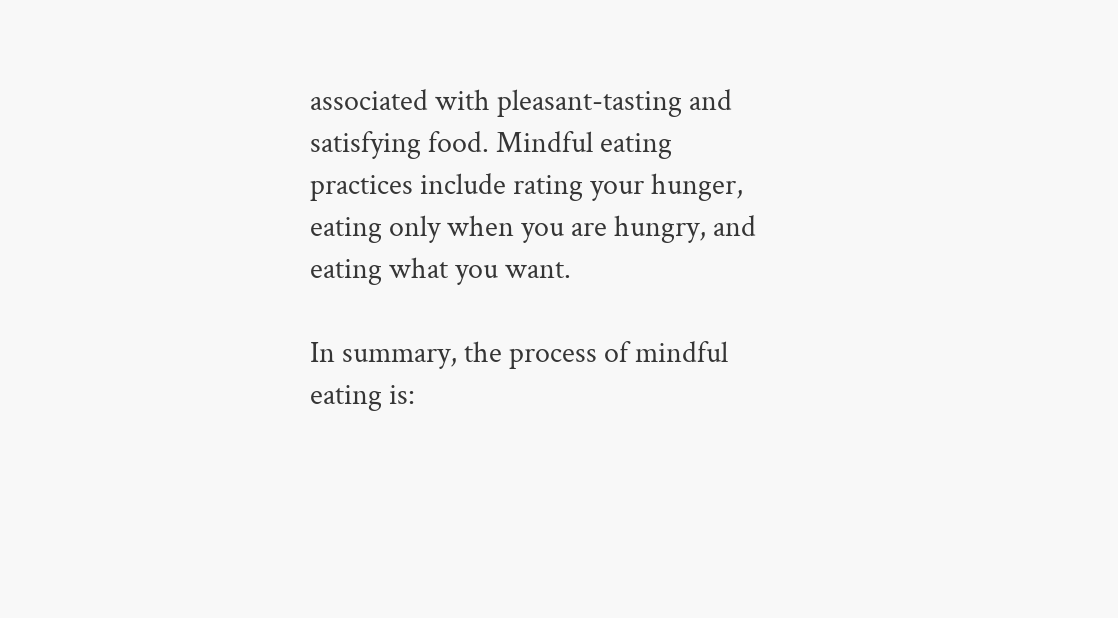associated with pleasant-tasting and satisfying food. Mindful eating practices include rating your hunger, eating only when you are hungry, and eating what you want.

In summary, the process of mindful eating is: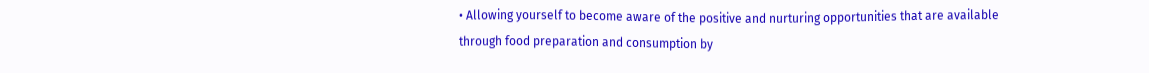• Allowing yourself to become aware of the positive and nurturing opportunities that are available through food preparation and consumption by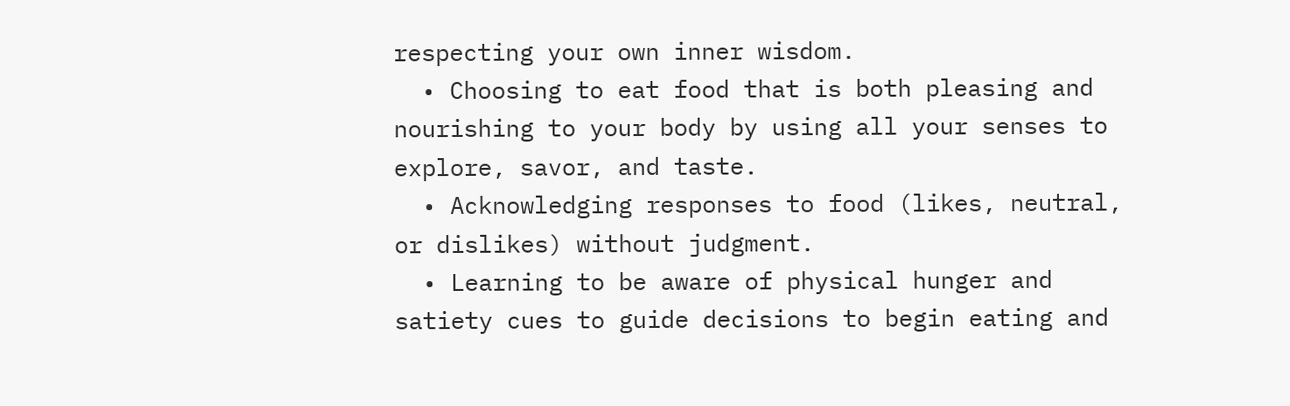respecting your own inner wisdom.
  • Choosing to eat food that is both pleasing and nourishing to your body by using all your senses to explore, savor, and taste.
  • Acknowledging responses to food (likes, neutral, or dislikes) without judgment.
  • Learning to be aware of physical hunger and satiety cues to guide decisions to begin eating and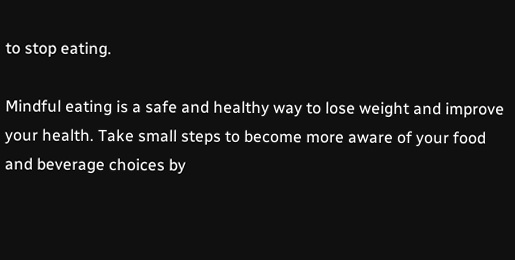to stop eating.

Mindful eating is a safe and healthy way to lose weight and improve your health. Take small steps to become more aware of your food and beverage choices by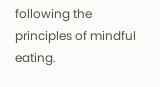following the principles of mindful eating.